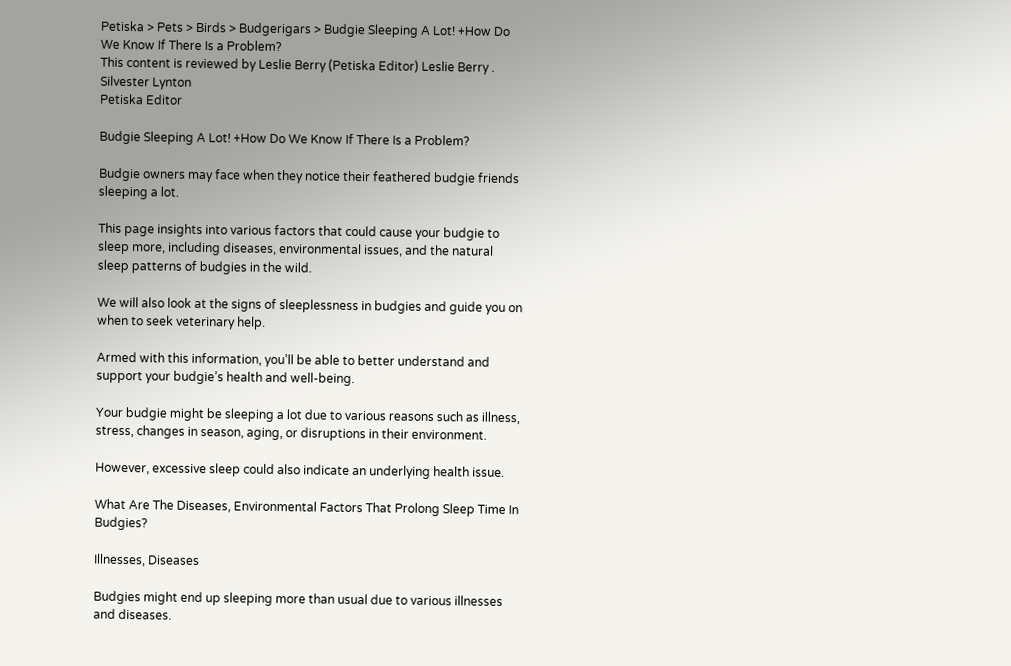Petiska > Pets > Birds > Budgerigars > Budgie Sleeping A Lot! +How Do We Know If There Is a Problem?
This content is reviewed by Leslie Berry (Petiska Editor) Leslie Berry .
Silvester Lynton
Petiska Editor

Budgie Sleeping A Lot! +How Do We Know If There Is a Problem?

Budgie owners may face when they notice their feathered budgie friends sleeping a lot.

This page insights into various factors that could cause your budgie to sleep more, including diseases, environmental issues, and the natural sleep patterns of budgies in the wild.

We will also look at the signs of sleeplessness in budgies and guide you on when to seek veterinary help.

Armed with this information, you’ll be able to better understand and support your budgie’s health and well-being.

Your budgie might be sleeping a lot due to various reasons such as illness, stress, changes in season, aging, or disruptions in their environment.

However, excessive sleep could also indicate an underlying health issue.

What Are The Diseases, Environmental Factors That Prolong Sleep Time In Budgies?

Illnesses, Diseases

Budgies might end up sleeping more than usual due to various illnesses and diseases.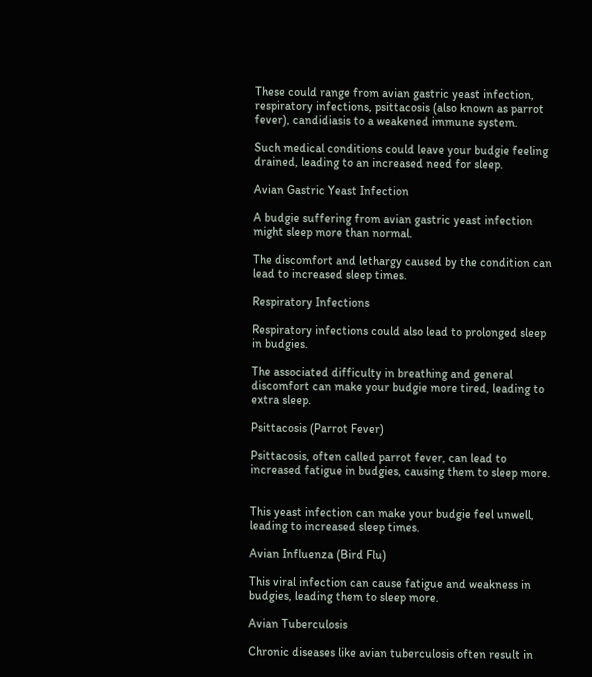These could range from avian gastric yeast infection, respiratory infections, psittacosis (also known as parrot fever), candidiasis to a weakened immune system.

Such medical conditions could leave your budgie feeling drained, leading to an increased need for sleep.

Avian Gastric Yeast Infection

A budgie suffering from avian gastric yeast infection might sleep more than normal.

The discomfort and lethargy caused by the condition can lead to increased sleep times.

Respiratory Infections

Respiratory infections could also lead to prolonged sleep in budgies.

The associated difficulty in breathing and general discomfort can make your budgie more tired, leading to extra sleep.

Psittacosis (Parrot Fever)

Psittacosis, often called parrot fever, can lead to increased fatigue in budgies, causing them to sleep more.


This yeast infection can make your budgie feel unwell, leading to increased sleep times.

Avian Influenza (Bird Flu)

This viral infection can cause fatigue and weakness in budgies, leading them to sleep more.

Avian Tuberculosis

Chronic diseases like avian tuberculosis often result in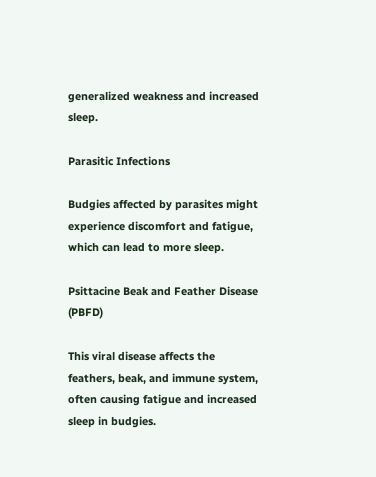generalized weakness and increased sleep.

Parasitic Infections

Budgies affected by parasites might experience discomfort and fatigue, which can lead to more sleep.

Psittacine Beak and Feather Disease (PBFD)

This viral disease affects the feathers, beak, and immune system, often causing fatigue and increased sleep in budgies.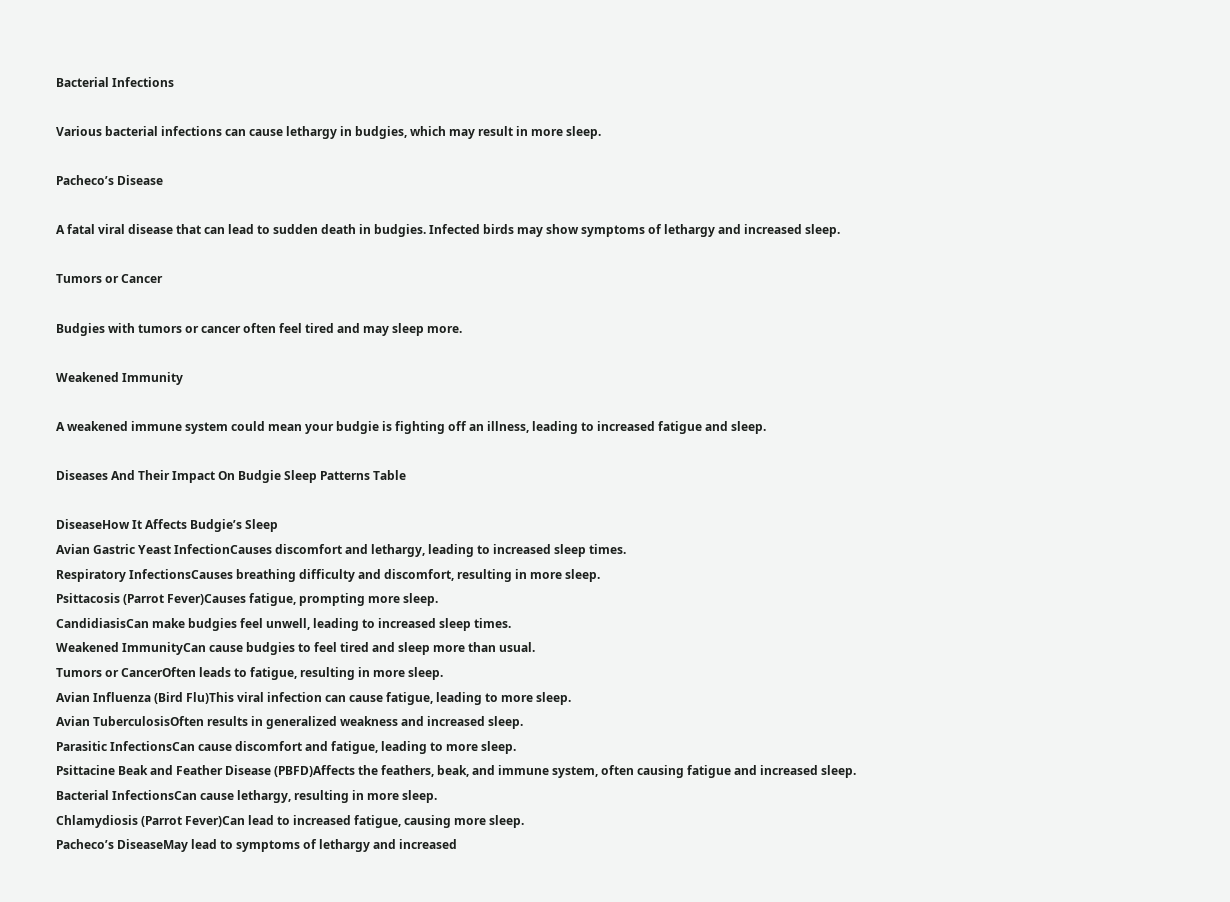Bacterial Infections

Various bacterial infections can cause lethargy in budgies, which may result in more sleep.

Pacheco’s Disease

A fatal viral disease that can lead to sudden death in budgies. Infected birds may show symptoms of lethargy and increased sleep.

Tumors or Cancer

Budgies with tumors or cancer often feel tired and may sleep more.

Weakened Immunity

A weakened immune system could mean your budgie is fighting off an illness, leading to increased fatigue and sleep.

Diseases And Their Impact On Budgie Sleep Patterns Table

DiseaseHow It Affects Budgie’s Sleep
Avian Gastric Yeast InfectionCauses discomfort and lethargy, leading to increased sleep times.
Respiratory InfectionsCauses breathing difficulty and discomfort, resulting in more sleep.
Psittacosis (Parrot Fever)Causes fatigue, prompting more sleep.
CandidiasisCan make budgies feel unwell, leading to increased sleep times.
Weakened ImmunityCan cause budgies to feel tired and sleep more than usual.
Tumors or CancerOften leads to fatigue, resulting in more sleep.
Avian Influenza (Bird Flu)This viral infection can cause fatigue, leading to more sleep.
Avian TuberculosisOften results in generalized weakness and increased sleep.
Parasitic InfectionsCan cause discomfort and fatigue, leading to more sleep.
Psittacine Beak and Feather Disease (PBFD)Affects the feathers, beak, and immune system, often causing fatigue and increased sleep.
Bacterial InfectionsCan cause lethargy, resulting in more sleep.
Chlamydiosis (Parrot Fever)Can lead to increased fatigue, causing more sleep.
Pacheco’s DiseaseMay lead to symptoms of lethargy and increased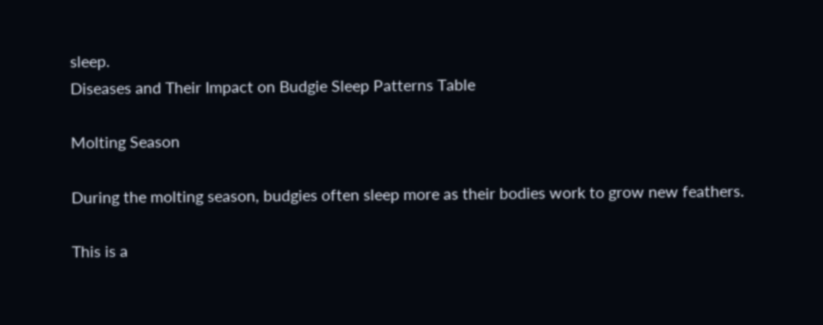sleep.
Diseases and Their Impact on Budgie Sleep Patterns Table

Molting Season

During the molting season, budgies often sleep more as their bodies work to grow new feathers.

This is a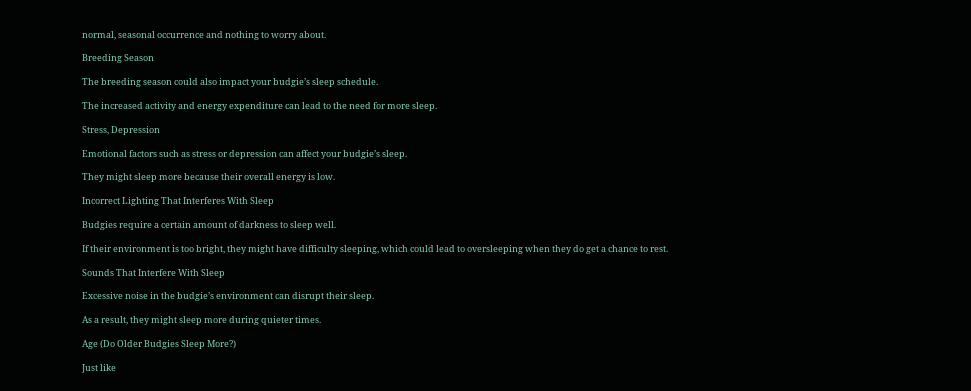normal, seasonal occurrence and nothing to worry about.

Breeding Season

The breeding season could also impact your budgie’s sleep schedule.

The increased activity and energy expenditure can lead to the need for more sleep.

Stress, Depression

Emotional factors such as stress or depression can affect your budgie’s sleep.

They might sleep more because their overall energy is low.

Incorrect Lighting That Interferes With Sleep

Budgies require a certain amount of darkness to sleep well.

If their environment is too bright, they might have difficulty sleeping, which could lead to oversleeping when they do get a chance to rest.

Sounds That Interfere With Sleep

Excessive noise in the budgie’s environment can disrupt their sleep.

As a result, they might sleep more during quieter times.

Age (Do Older Budgies Sleep More?)

Just like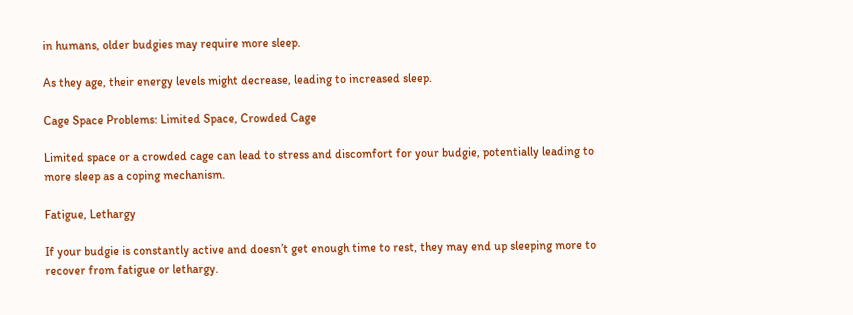in humans, older budgies may require more sleep.

As they age, their energy levels might decrease, leading to increased sleep.

Cage Space Problems: Limited Space, Crowded Cage

Limited space or a crowded cage can lead to stress and discomfort for your budgie, potentially leading to more sleep as a coping mechanism.

Fatigue, Lethargy

If your budgie is constantly active and doesn’t get enough time to rest, they may end up sleeping more to recover from fatigue or lethargy.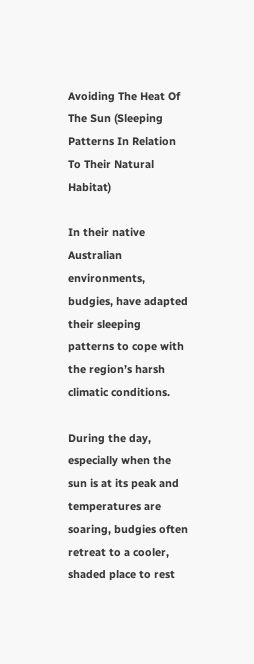Avoiding The Heat Of The Sun (Sleeping Patterns In Relation To Their Natural Habitat)

In their native Australian environments, budgies, have adapted their sleeping patterns to cope with the region’s harsh climatic conditions.

During the day, especially when the sun is at its peak and temperatures are soaring, budgies often retreat to a cooler, shaded place to rest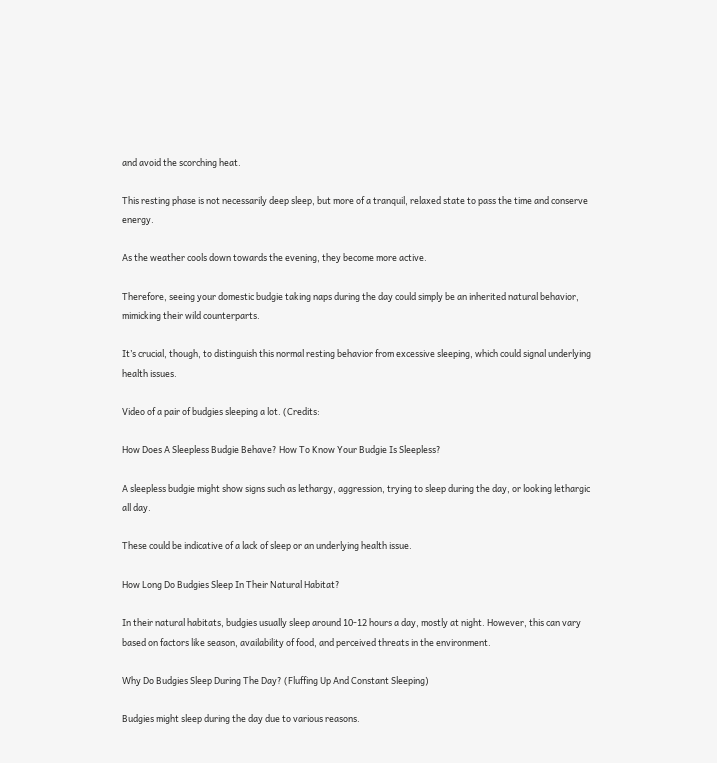and avoid the scorching heat.

This resting phase is not necessarily deep sleep, but more of a tranquil, relaxed state to pass the time and conserve energy.

As the weather cools down towards the evening, they become more active.

Therefore, seeing your domestic budgie taking naps during the day could simply be an inherited natural behavior, mimicking their wild counterparts.

It’s crucial, though, to distinguish this normal resting behavior from excessive sleeping, which could signal underlying health issues.

Video of a pair of budgies sleeping a lot. (Credits:

How Does A Sleepless Budgie Behave? How To Know Your Budgie Is Sleepless?

A sleepless budgie might show signs such as lethargy, aggression, trying to sleep during the day, or looking lethargic all day.

These could be indicative of a lack of sleep or an underlying health issue.

How Long Do Budgies Sleep In Their Natural Habitat?

In their natural habitats, budgies usually sleep around 10-12 hours a day, mostly at night. However, this can vary based on factors like season, availability of food, and perceived threats in the environment.

Why Do Budgies Sleep During The Day? (Fluffing Up And Constant Sleeping)

Budgies might sleep during the day due to various reasons.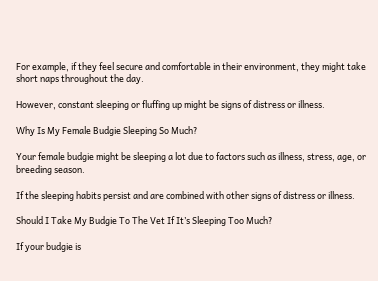For example, if they feel secure and comfortable in their environment, they might take short naps throughout the day.

However, constant sleeping or fluffing up might be signs of distress or illness.

Why Is My Female Budgie Sleeping So Much?

Your female budgie might be sleeping a lot due to factors such as illness, stress, age, or breeding season.

If the sleeping habits persist and are combined with other signs of distress or illness.

Should I Take My Budgie To The Vet If It’s Sleeping Too Much?

If your budgie is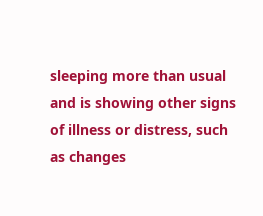sleeping more than usual and is showing other signs of illness or distress, such as changes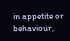in appetite or behaviour,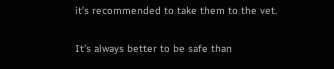it’s recommended to take them to the vet.

It’s always better to be safe than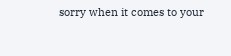sorry when it comes to your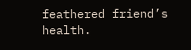feathered friend’s health.